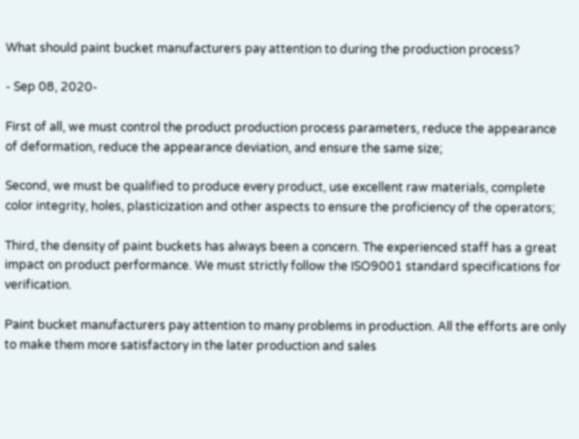What should paint bucket manufacturers pay attention to during the production process?

- Sep 08, 2020-

First of all, we must control the product production process parameters, reduce the appearance of deformation, reduce the appearance deviation, and ensure the same size;

Second, we must be qualified to produce every product, use excellent raw materials, complete color integrity, holes, plasticization and other aspects to ensure the proficiency of the operators;

Third, the density of paint buckets has always been a concern. The experienced staff has a great impact on product performance. We must strictly follow the ISO9001 standard specifications for verification.

Paint bucket manufacturers pay attention to many problems in production. All the efforts are only to make them more satisfactory in the later production and sales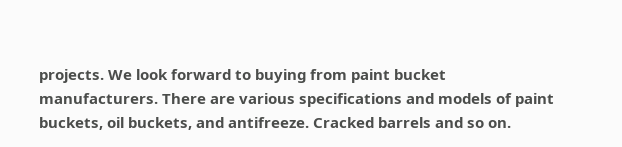projects. We look forward to buying from paint bucket manufacturers. There are various specifications and models of paint buckets, oil buckets, and antifreeze. Cracked barrels and so on.